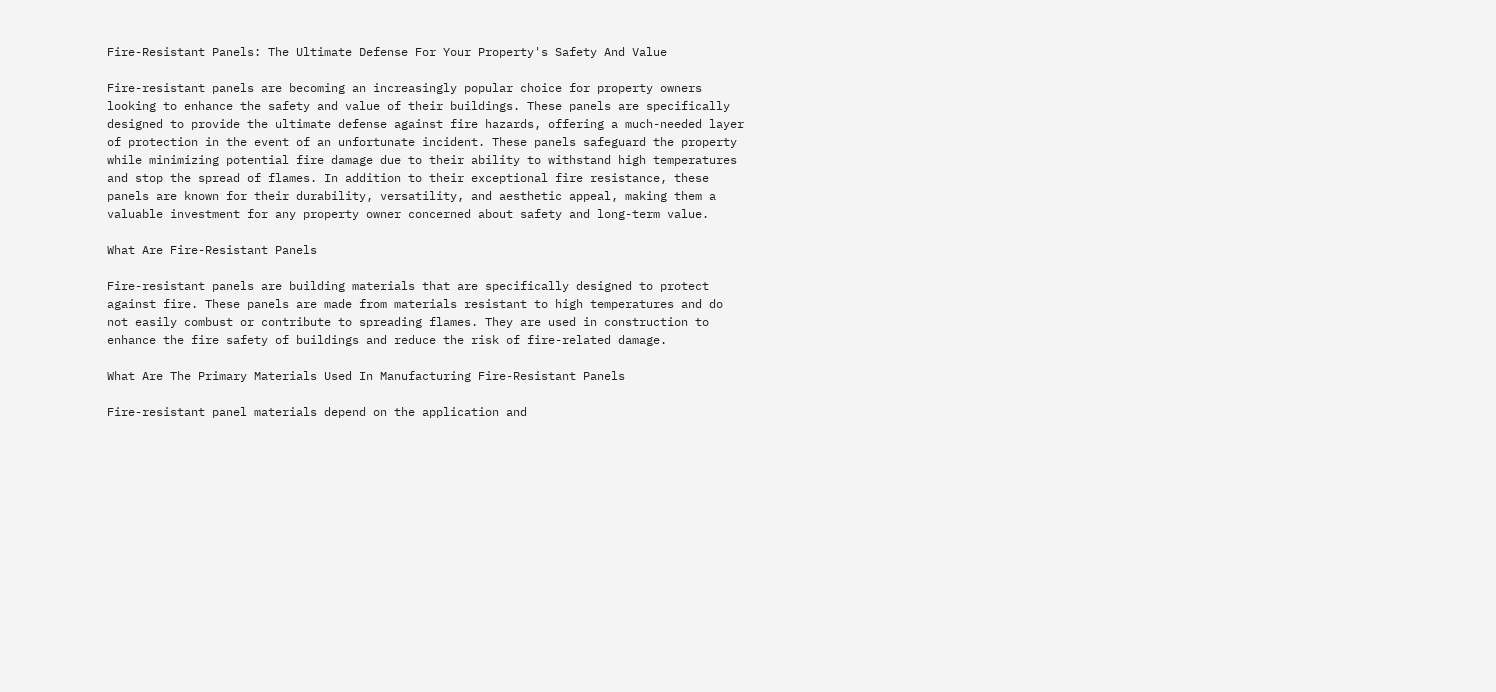Fire-Resistant Panels: The Ultimate Defense For Your Property's Safety And Value

Fire-resistant panels are becoming an increasingly popular choice for property owners looking to enhance the safety and value of their buildings. These panels are specifically designed to provide the ultimate defense against fire hazards, offering a much-needed layer of protection in the event of an unfortunate incident. These panels safeguard the property while minimizing potential fire damage due to their ability to withstand high temperatures and stop the spread of flames. In addition to their exceptional fire resistance, these panels are known for their durability, versatility, and aesthetic appeal, making them a valuable investment for any property owner concerned about safety and long-term value.

What Are Fire-Resistant Panels

Fire-resistant panels are building materials that are specifically designed to protect against fire. These panels are made from materials resistant to high temperatures and do not easily combust or contribute to spreading flames. They are used in construction to enhance the fire safety of buildings and reduce the risk of fire-related damage.

What Are The Primary Materials Used In Manufacturing Fire-Resistant Panels

Fire-resistant panel materials depend on the application and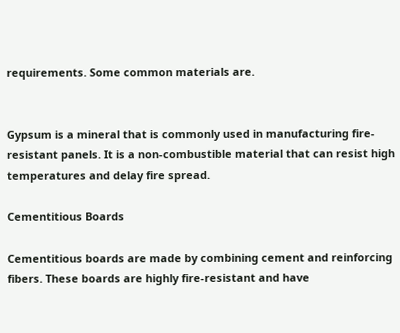requirements. Some common materials are.


Gypsum is a mineral that is commonly used in manufacturing fire-resistant panels. It is a non-combustible material that can resist high temperatures and delay fire spread.

Cementitious Boards

Cementitious boards are made by combining cement and reinforcing fibers. These boards are highly fire-resistant and have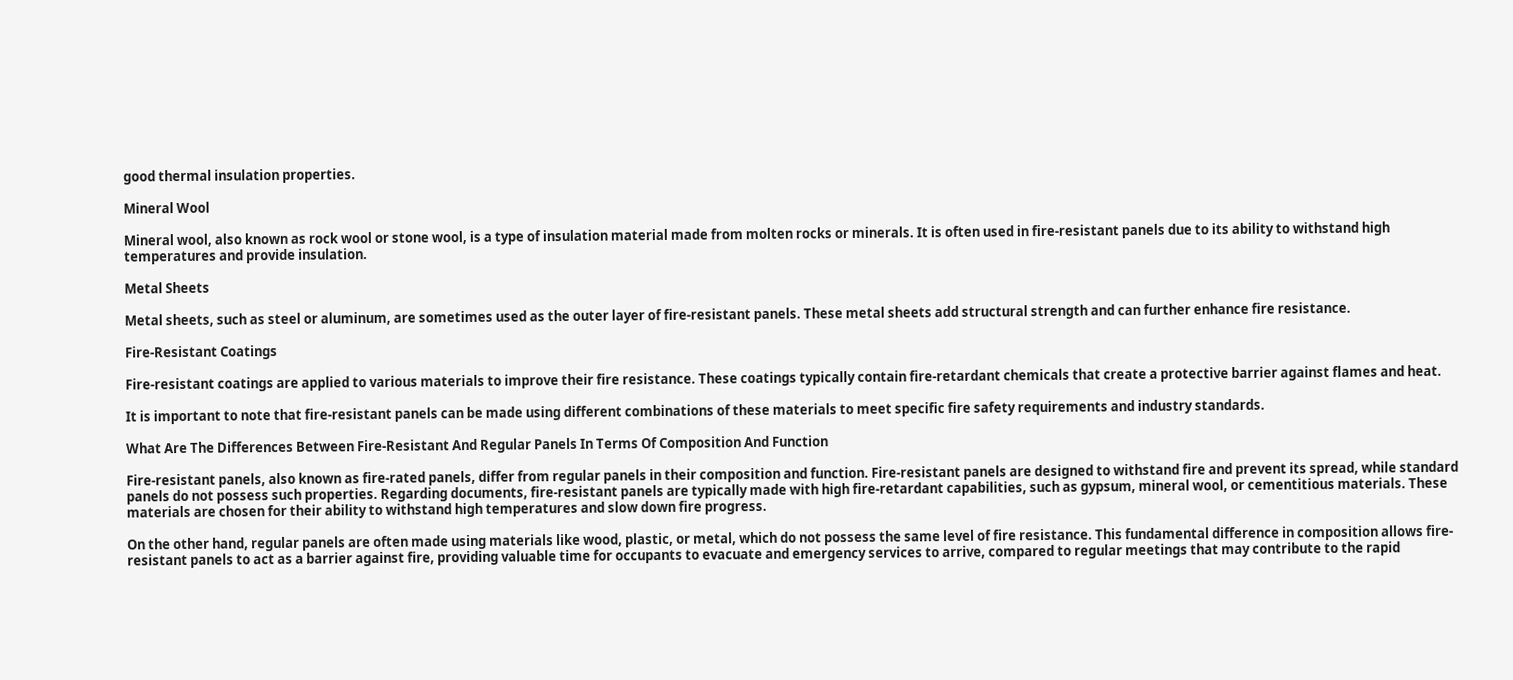good thermal insulation properties.

Mineral Wool

Mineral wool, also known as rock wool or stone wool, is a type of insulation material made from molten rocks or minerals. It is often used in fire-resistant panels due to its ability to withstand high temperatures and provide insulation.

Metal Sheets

Metal sheets, such as steel or aluminum, are sometimes used as the outer layer of fire-resistant panels. These metal sheets add structural strength and can further enhance fire resistance.

Fire-Resistant Coatings

Fire-resistant coatings are applied to various materials to improve their fire resistance. These coatings typically contain fire-retardant chemicals that create a protective barrier against flames and heat.

It is important to note that fire-resistant panels can be made using different combinations of these materials to meet specific fire safety requirements and industry standards.

What Are The Differences Between Fire-Resistant And Regular Panels In Terms Of Composition And Function

Fire-resistant panels, also known as fire-rated panels, differ from regular panels in their composition and function. Fire-resistant panels are designed to withstand fire and prevent its spread, while standard panels do not possess such properties. Regarding documents, fire-resistant panels are typically made with high fire-retardant capabilities, such as gypsum, mineral wool, or cementitious materials. These materials are chosen for their ability to withstand high temperatures and slow down fire progress.

On the other hand, regular panels are often made using materials like wood, plastic, or metal, which do not possess the same level of fire resistance. This fundamental difference in composition allows fire-resistant panels to act as a barrier against fire, providing valuable time for occupants to evacuate and emergency services to arrive, compared to regular meetings that may contribute to the rapid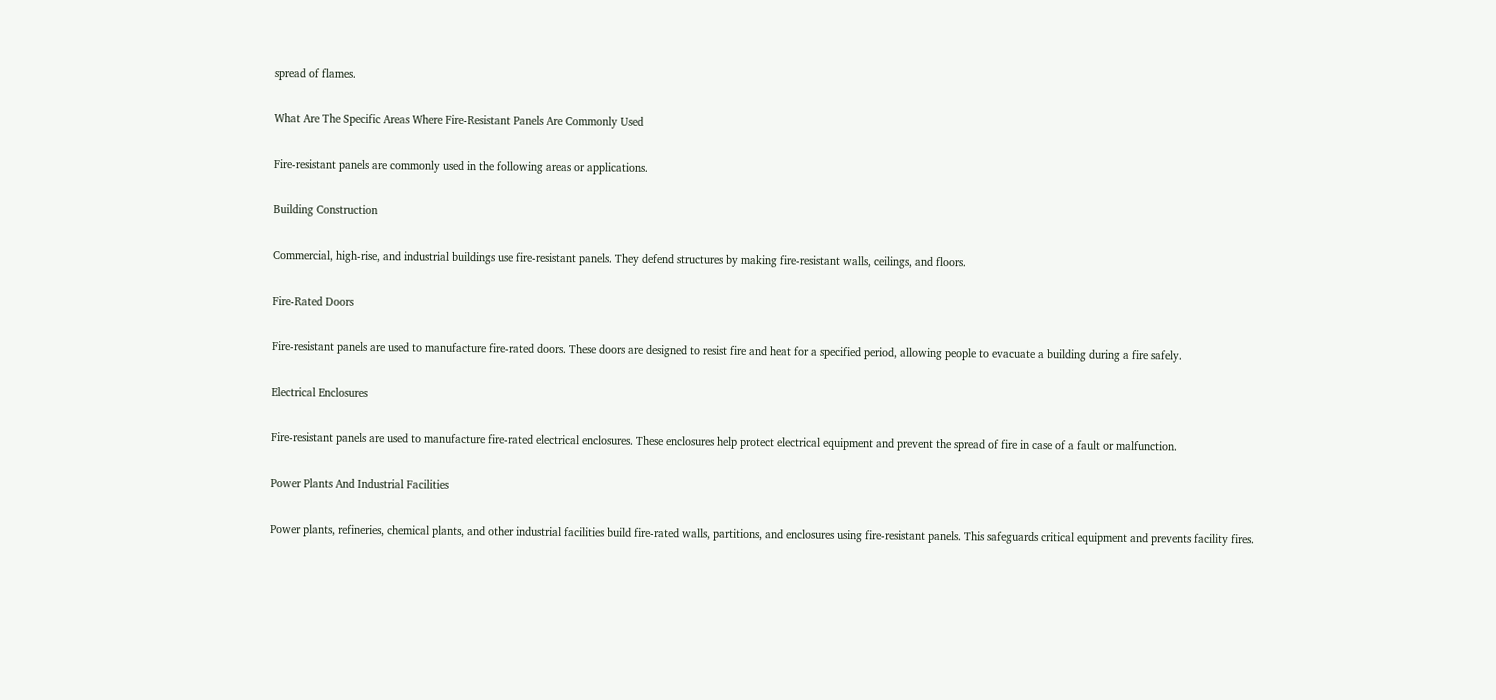spread of flames.

What Are The Specific Areas Where Fire-Resistant Panels Are Commonly Used

Fire-resistant panels are commonly used in the following areas or applications.

Building Construction

Commercial, high-rise, and industrial buildings use fire-resistant panels. They defend structures by making fire-resistant walls, ceilings, and floors.

Fire-Rated Doors

Fire-resistant panels are used to manufacture fire-rated doors. These doors are designed to resist fire and heat for a specified period, allowing people to evacuate a building during a fire safely.

Electrical Enclosures

Fire-resistant panels are used to manufacture fire-rated electrical enclosures. These enclosures help protect electrical equipment and prevent the spread of fire in case of a fault or malfunction.

Power Plants And Industrial Facilities

Power plants, refineries, chemical plants, and other industrial facilities build fire-rated walls, partitions, and enclosures using fire-resistant panels. This safeguards critical equipment and prevents facility fires.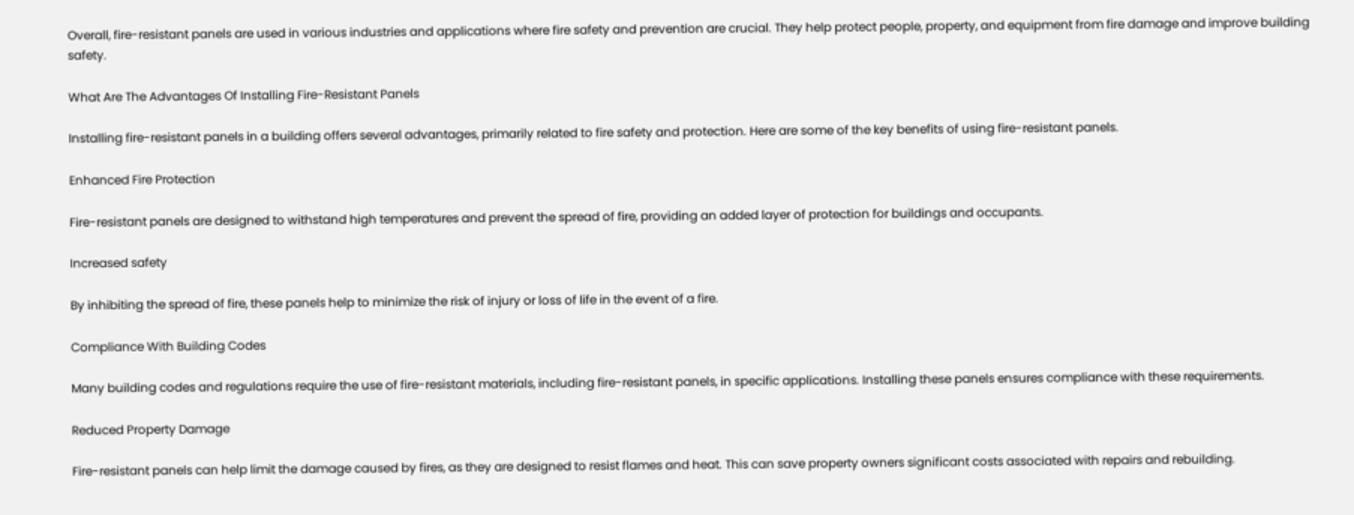Overall, fire-resistant panels are used in various industries and applications where fire safety and prevention are crucial. They help protect people, property, and equipment from fire damage and improve building safety.

What Are The Advantages Of Installing Fire-Resistant Panels

Installing fire-resistant panels in a building offers several advantages, primarily related to fire safety and protection. Here are some of the key benefits of using fire-resistant panels.

Enhanced Fire Protection

Fire-resistant panels are designed to withstand high temperatures and prevent the spread of fire, providing an added layer of protection for buildings and occupants.

Increased safety

By inhibiting the spread of fire, these panels help to minimize the risk of injury or loss of life in the event of a fire.

Compliance With Building Codes

Many building codes and regulations require the use of fire-resistant materials, including fire-resistant panels, in specific applications. Installing these panels ensures compliance with these requirements.

Reduced Property Damage

Fire-resistant panels can help limit the damage caused by fires, as they are designed to resist flames and heat. This can save property owners significant costs associated with repairs and rebuilding.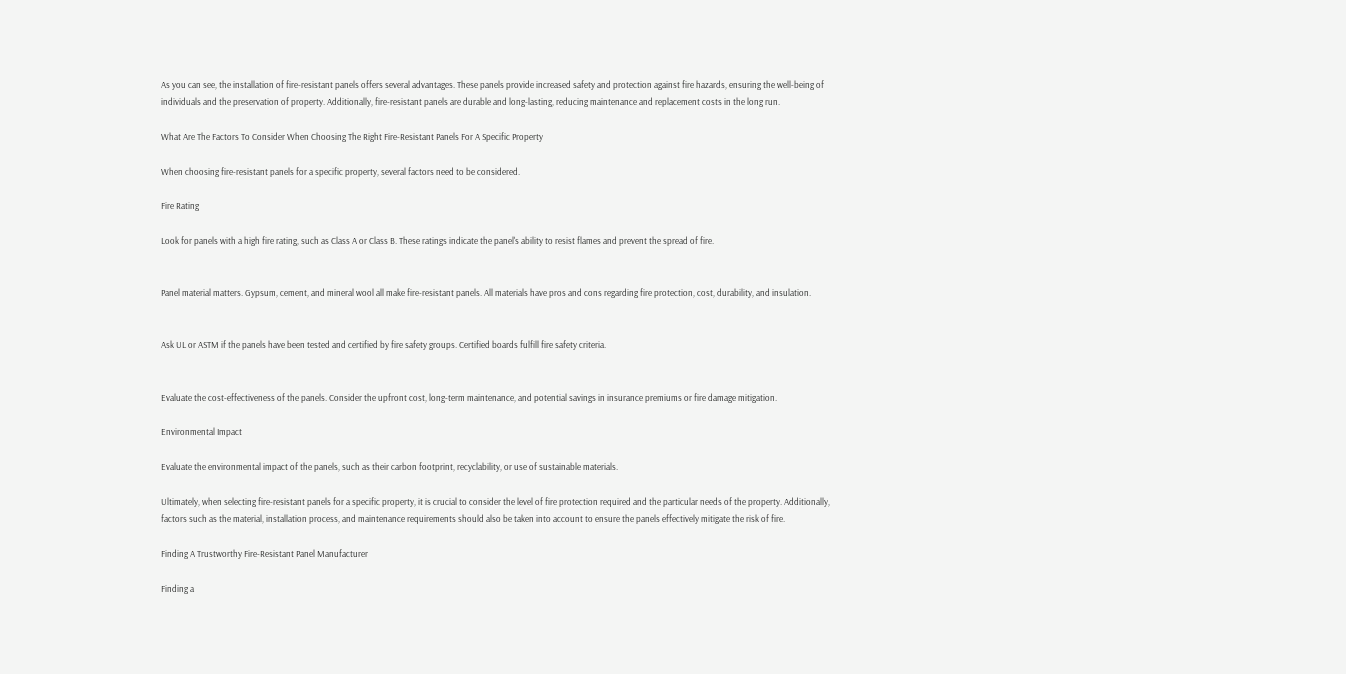As you can see, the installation of fire-resistant panels offers several advantages. These panels provide increased safety and protection against fire hazards, ensuring the well-being of individuals and the preservation of property. Additionally, fire-resistant panels are durable and long-lasting, reducing maintenance and replacement costs in the long run.

What Are The Factors To Consider When Choosing The Right Fire-Resistant Panels For A Specific Property

When choosing fire-resistant panels for a specific property, several factors need to be considered.

Fire Rating

Look for panels with a high fire rating, such as Class A or Class B. These ratings indicate the panel's ability to resist flames and prevent the spread of fire.


Panel material matters. Gypsum, cement, and mineral wool all make fire-resistant panels. All materials have pros and cons regarding fire protection, cost, durability, and insulation.


Ask UL or ASTM if the panels have been tested and certified by fire safety groups. Certified boards fulfill fire safety criteria.


Evaluate the cost-effectiveness of the panels. Consider the upfront cost, long-term maintenance, and potential savings in insurance premiums or fire damage mitigation.

Environmental Impact

Evaluate the environmental impact of the panels, such as their carbon footprint, recyclability, or use of sustainable materials.

Ultimately, when selecting fire-resistant panels for a specific property, it is crucial to consider the level of fire protection required and the particular needs of the property. Additionally, factors such as the material, installation process, and maintenance requirements should also be taken into account to ensure the panels effectively mitigate the risk of fire.

Finding A Trustworthy Fire-Resistant Panel Manufacturer

Finding a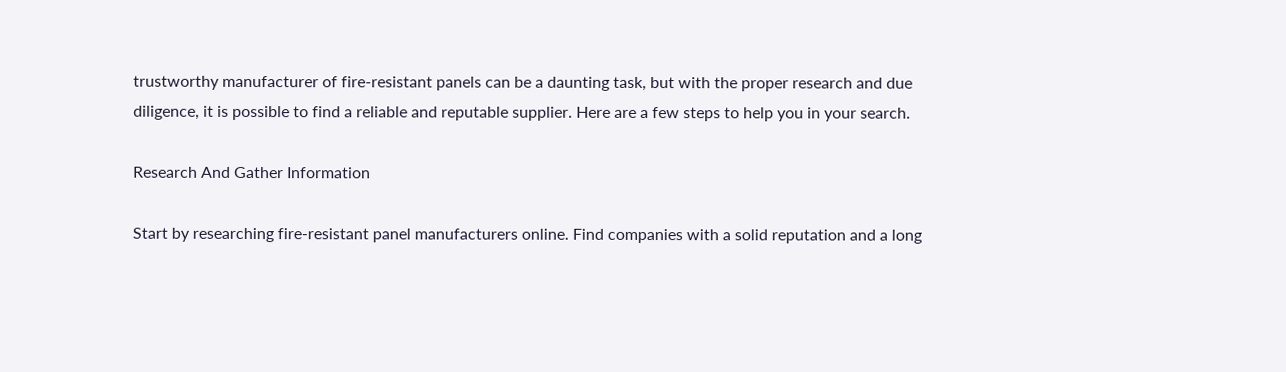trustworthy manufacturer of fire-resistant panels can be a daunting task, but with the proper research and due diligence, it is possible to find a reliable and reputable supplier. Here are a few steps to help you in your search.

Research And Gather Information

Start by researching fire-resistant panel manufacturers online. Find companies with a solid reputation and a long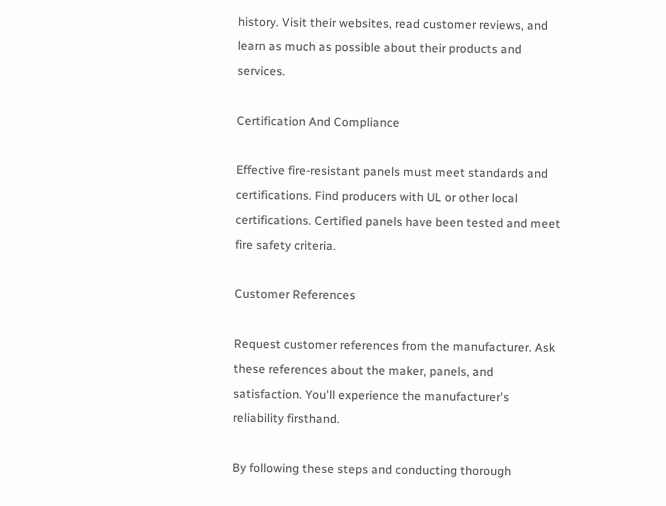history. Visit their websites, read customer reviews, and learn as much as possible about their products and services.

Certification And Compliance

Effective fire-resistant panels must meet standards and certifications. Find producers with UL or other local certifications. Certified panels have been tested and meet fire safety criteria.

Customer References

Request customer references from the manufacturer. Ask these references about the maker, panels, and satisfaction. You'll experience the manufacturer's reliability firsthand.

By following these steps and conducting thorough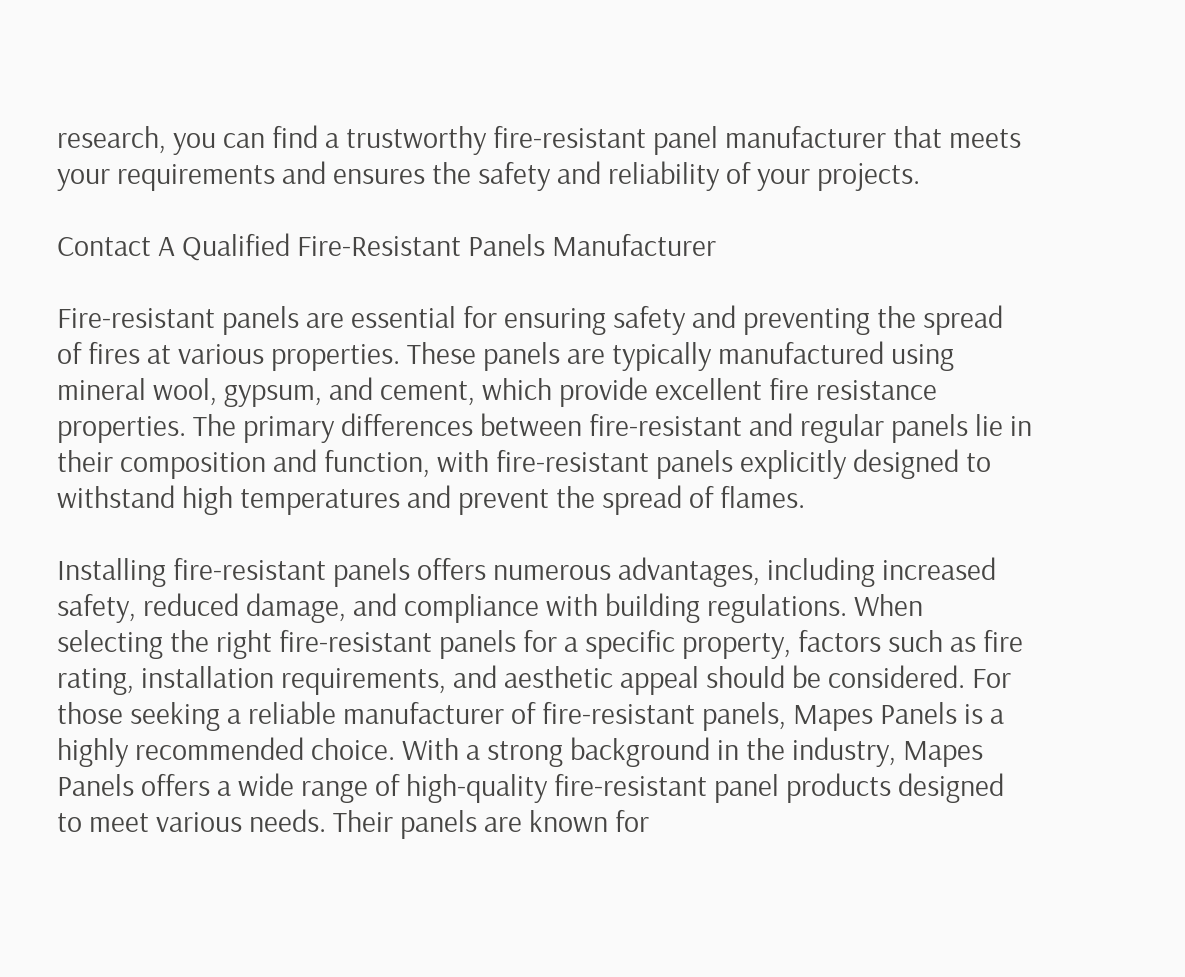research, you can find a trustworthy fire-resistant panel manufacturer that meets your requirements and ensures the safety and reliability of your projects.

Contact A Qualified Fire-Resistant Panels Manufacturer

Fire-resistant panels are essential for ensuring safety and preventing the spread of fires at various properties. These panels are typically manufactured using mineral wool, gypsum, and cement, which provide excellent fire resistance properties. The primary differences between fire-resistant and regular panels lie in their composition and function, with fire-resistant panels explicitly designed to withstand high temperatures and prevent the spread of flames.

Installing fire-resistant panels offers numerous advantages, including increased safety, reduced damage, and compliance with building regulations. When selecting the right fire-resistant panels for a specific property, factors such as fire rating, installation requirements, and aesthetic appeal should be considered. For those seeking a reliable manufacturer of fire-resistant panels, Mapes Panels is a highly recommended choice. With a strong background in the industry, Mapes Panels offers a wide range of high-quality fire-resistant panel products designed to meet various needs. Their panels are known for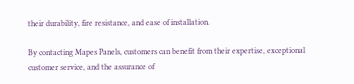their durability, fire resistance, and ease of installation.

By contacting Mapes Panels, customers can benefit from their expertise, exceptional customer service, and the assurance of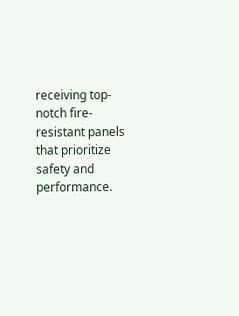receiving top-notch fire-resistant panels that prioritize safety and performance.